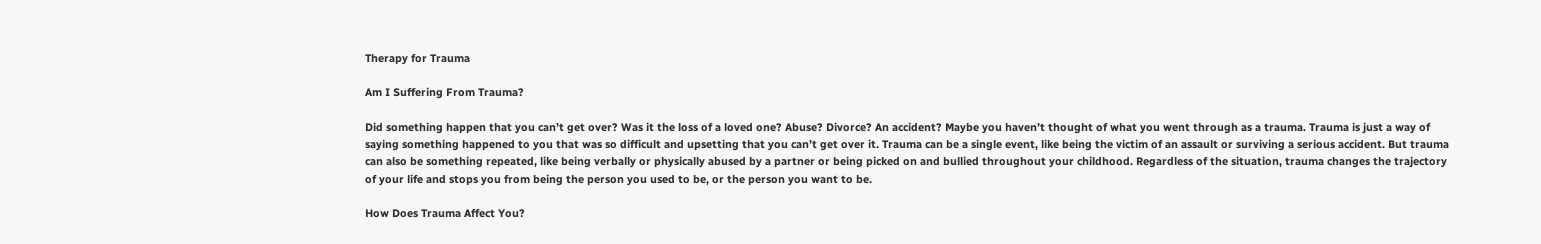Therapy for Trauma

Am I Suffering From Trauma?

Did something happen that you can’t get over? Was it the loss of a loved one? Abuse? Divorce? An accident? Maybe you haven’t thought of what you went through as a trauma. Trauma is just a way of saying something happened to you that was so difficult and upsetting that you can’t get over it. Trauma can be a single event, like being the victim of an assault or surviving a serious accident. But trauma can also be something repeated, like being verbally or physically abused by a partner or being picked on and bullied throughout your childhood. Regardless of the situation, trauma changes the trajectory of your life and stops you from being the person you used to be, or the person you want to be.

How Does Trauma Affect You?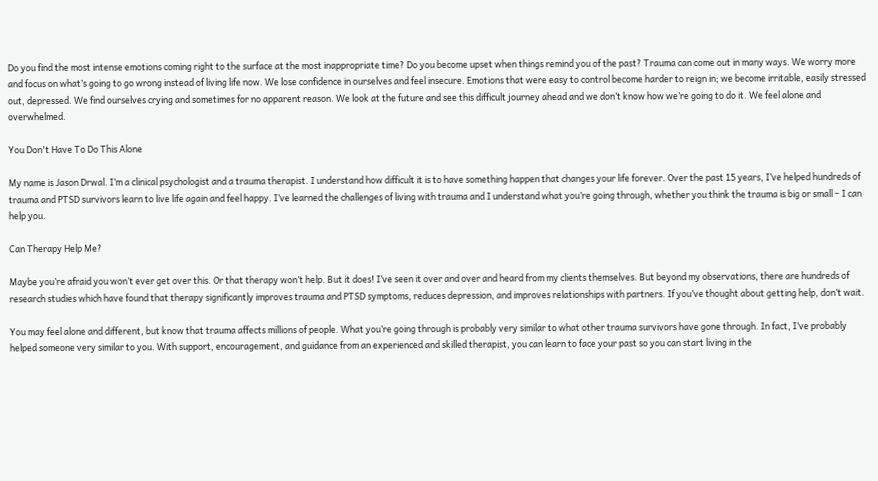Do you find the most intense emotions coming right to the surface at the most inappropriate time? Do you become upset when things remind you of the past? Trauma can come out in many ways. We worry more and focus on what’s going to go wrong instead of living life now. We lose confidence in ourselves and feel insecure. Emotions that were easy to control become harder to reign in; we become irritable, easily stressed out, depressed. We find ourselves crying and sometimes for no apparent reason. We look at the future and see this difficult journey ahead and we don’t know how we’re going to do it. We feel alone and overwhelmed.

You Don't Have To Do This Alone

My name is Jason Drwal. I’m a clinical psychologist and a trauma therapist. I understand how difficult it is to have something happen that changes your life forever. Over the past 15 years, I’ve helped hundreds of trauma and PTSD survivors learn to live life again and feel happy. I’ve learned the challenges of living with trauma and I understand what you’re going through, whether you think the trauma is big or small – I can help you.

Can Therapy Help Me?

Maybe you’re afraid you won’t ever get over this. Or that therapy won’t help. But it does! I’ve seen it over and over and heard from my clients themselves. But beyond my observations, there are hundreds of research studies which have found that therapy significantly improves trauma and PTSD symptoms, reduces depression, and improves relationships with partners. If you’ve thought about getting help, don’t wait.

You may feel alone and different, but know that trauma affects millions of people. What you’re going through is probably very similar to what other trauma survivors have gone through. In fact, I’ve probably helped someone very similar to you. With support, encouragement, and guidance from an experienced and skilled therapist, you can learn to face your past so you can start living in the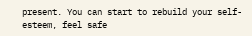present. You can start to rebuild your self-esteem, feel safe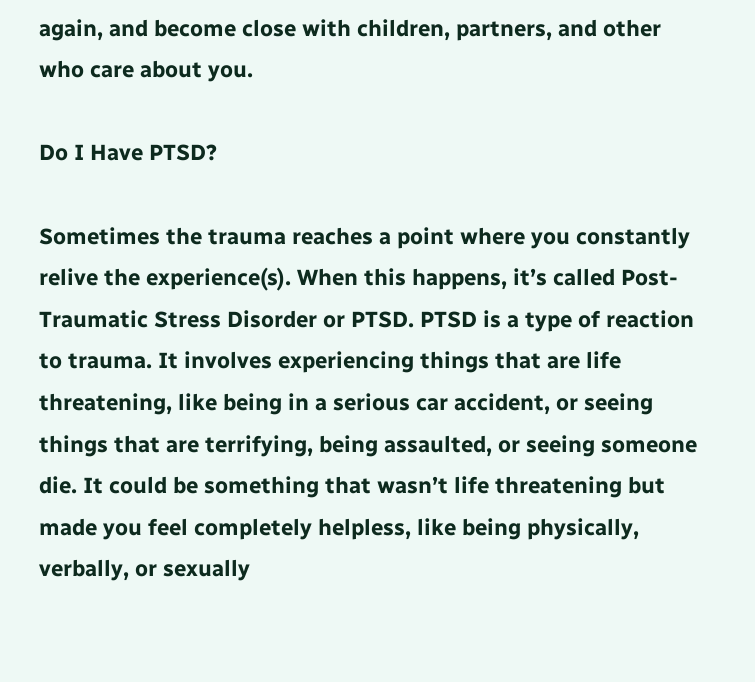again, and become close with children, partners, and other who care about you.

Do I Have PTSD?

Sometimes the trauma reaches a point where you constantly relive the experience(s). When this happens, it’s called Post-Traumatic Stress Disorder or PTSD. PTSD is a type of reaction to trauma. It involves experiencing things that are life threatening, like being in a serious car accident, or seeing things that are terrifying, being assaulted, or seeing someone die. It could be something that wasn’t life threatening but made you feel completely helpless, like being physically, verbally, or sexually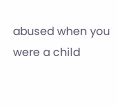abused when you were a child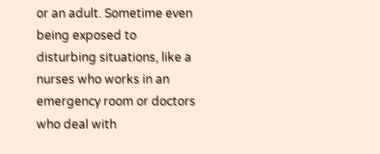or an adult. Sometime even being exposed to disturbing situations, like a nurses who works in an emergency room or doctors who deal with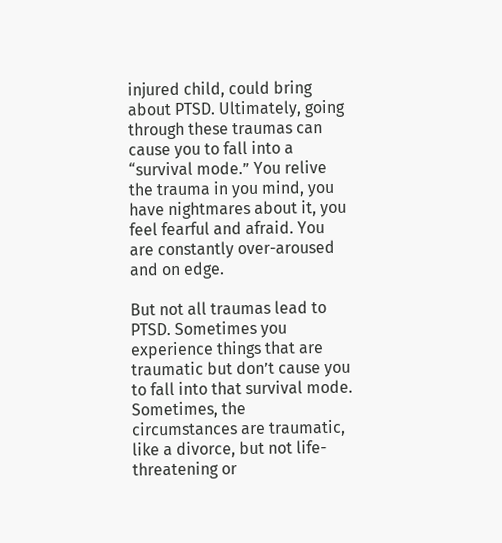injured child, could bring about PTSD. Ultimately, going through these traumas can cause you to fall into a “survival mode.” You relive the trauma in you mind, you have nightmares about it, you feel fearful and afraid. You are constantly over-aroused and on edge.

But not all traumas lead to PTSD. Sometimes you experience things that are traumatic but don’t cause you to fall into that survival mode. Sometimes, the circumstances are traumatic, like a divorce, but not life-threatening or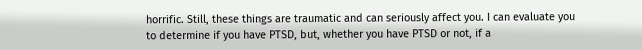horrific. Still, these things are traumatic and can seriously affect you. I can evaluate you to determine if you have PTSD, but, whether you have PTSD or not, if a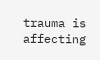trauma is affecting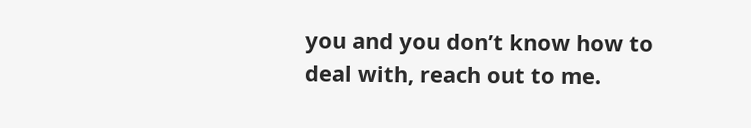you and you don’t know how to deal with, reach out to me.